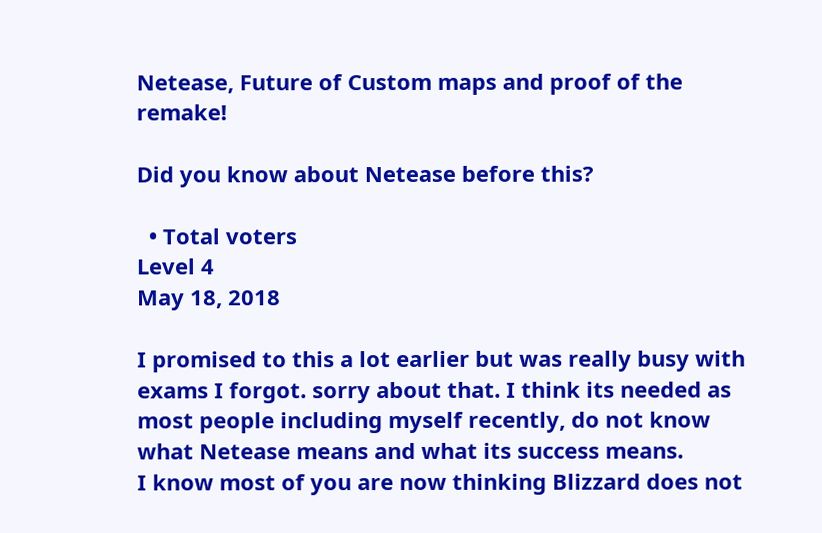Netease, Future of Custom maps and proof of the remake!

Did you know about Netease before this?

  • Total voters
Level 4
May 18, 2018

I promised to this a lot earlier but was really busy with exams I forgot. sorry about that. I think its needed as most people including myself recently, do not know what Netease means and what its success means.
I know most of you are now thinking Blizzard does not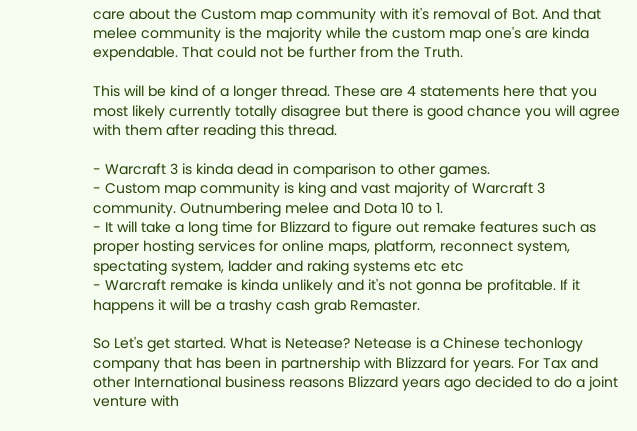care about the Custom map community with it's removal of Bot. And that melee community is the majority while the custom map one's are kinda expendable. That could not be further from the Truth.

This will be kind of a longer thread. These are 4 statements here that you most likely currently totally disagree but there is good chance you will agree with them after reading this thread.

- Warcraft 3 is kinda dead in comparison to other games.
- Custom map community is king and vast majority of Warcraft 3 community. Outnumbering melee and Dota 10 to 1.
- It will take a long time for Blizzard to figure out remake features such as proper hosting services for online maps, platform, reconnect system, spectating system, ladder and raking systems etc etc
- Warcraft remake is kinda unlikely and it's not gonna be profitable. If it happens it will be a trashy cash grab Remaster.

So Let's get started. What is Netease? Netease is a Chinese techonlogy company that has been in partnership with Blizzard for years. For Tax and other International business reasons Blizzard years ago decided to do a joint venture with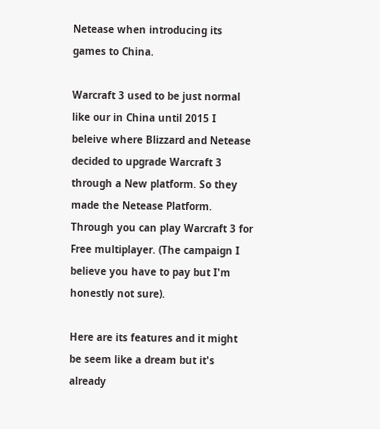Netease when introducing its games to China.

Warcraft 3 used to be just normal like our in China until 2015 I beleive where Blizzard and Netease decided to upgrade Warcraft 3 through a New platform. So they made the Netease Platform. Through you can play Warcraft 3 for Free multiplayer. (The campaign I believe you have to pay but I'm honestly not sure).

Here are its features and it might be seem like a dream but it's already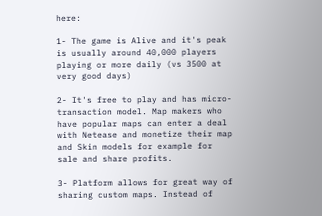here:

1- The game is Alive and it's peak is usually around 40,000 players playing or more daily (vs 3500 at very good days)

2- It's free to play and has micro-transaction model. Map makers who have popular maps can enter a deal with Netease and monetize their map and Skin models for example for sale and share profits.

3- Platform allows for great way of sharing custom maps. Instead of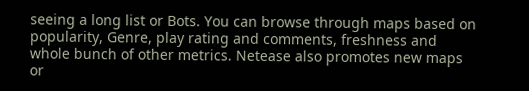seeing a long list or Bots. You can browse through maps based on popularity, Genre, play rating and comments, freshness and whole bunch of other metrics. Netease also promotes new maps or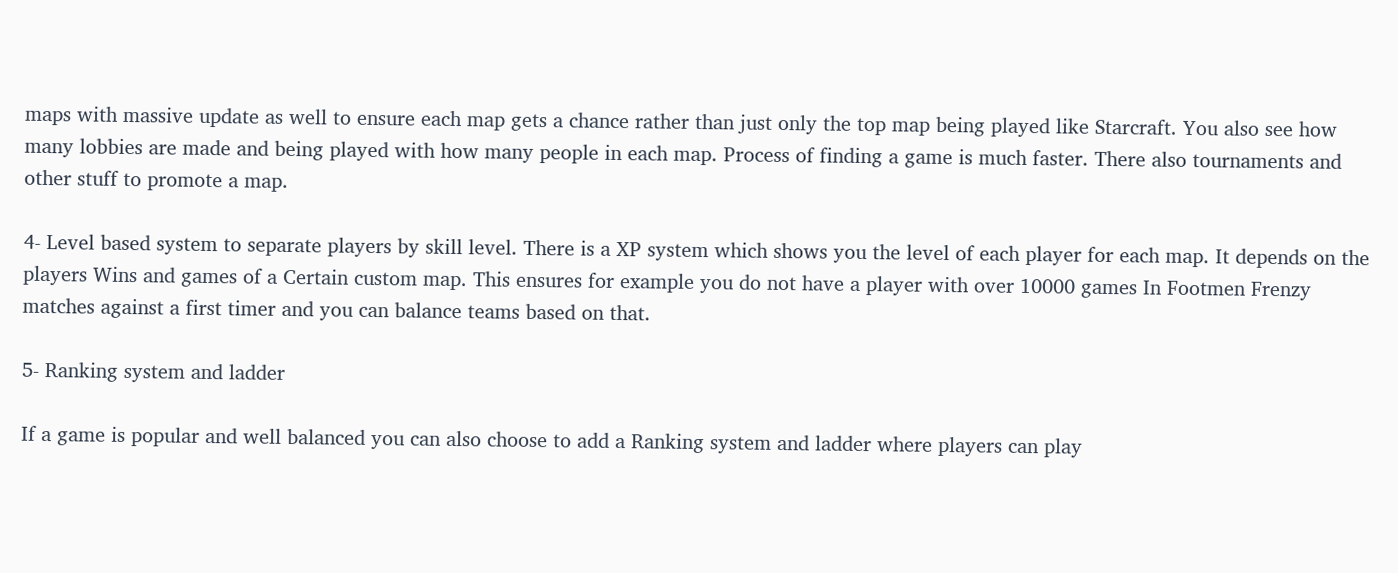maps with massive update as well to ensure each map gets a chance rather than just only the top map being played like Starcraft. You also see how many lobbies are made and being played with how many people in each map. Process of finding a game is much faster. There also tournaments and other stuff to promote a map.

4- Level based system to separate players by skill level. There is a XP system which shows you the level of each player for each map. It depends on the players Wins and games of a Certain custom map. This ensures for example you do not have a player with over 10000 games In Footmen Frenzy matches against a first timer and you can balance teams based on that.

5- Ranking system and ladder

If a game is popular and well balanced you can also choose to add a Ranking system and ladder where players can play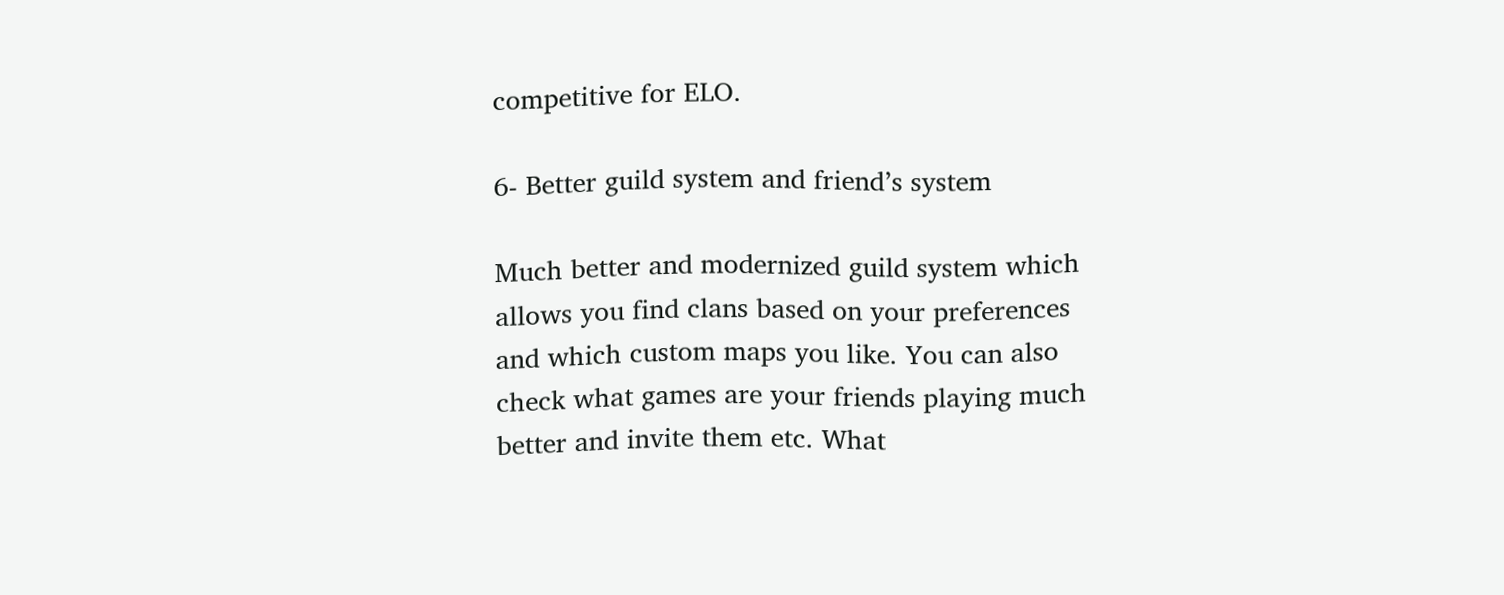competitive for ELO.

6- Better guild system and friend’s system

Much better and modernized guild system which allows you find clans based on your preferences and which custom maps you like. You can also check what games are your friends playing much better and invite them etc. What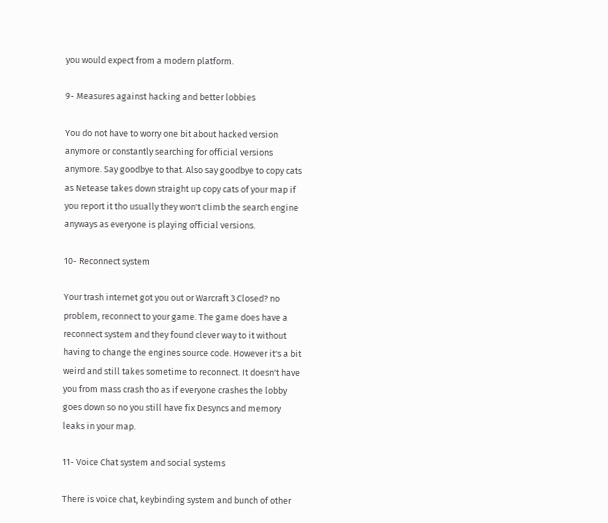you would expect from a modern platform.

9- Measures against hacking and better lobbies

You do not have to worry one bit about hacked version anymore or constantly searching for official versions anymore. Say goodbye to that. Also say goodbye to copy cats as Netease takes down straight up copy cats of your map if you report it tho usually they won't climb the search engine anyways as everyone is playing official versions.

10- Reconnect system

Your trash internet got you out or Warcraft 3 Closed? no problem, reconnect to your game. The game does have a reconnect system and they found clever way to it without having to change the engines source code. However it's a bit weird and still takes sometime to reconnect. It doesn't have you from mass crash tho as if everyone crashes the lobby goes down so no you still have fix Desyncs and memory leaks in your map.

11- Voice Chat system and social systems

There is voice chat, keybinding system and bunch of other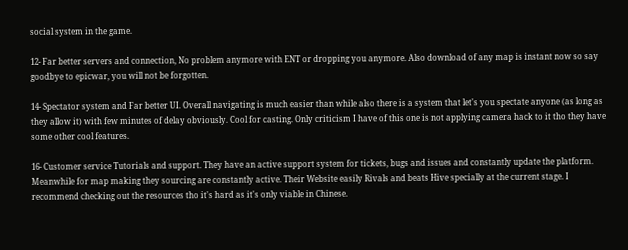social system in the game.

12- Far better servers and connection, No problem anymore with ENT or dropping you anymore. Also download of any map is instant now so say goodbye to epicwar, you will not be forgotten.

14- Spectator system and Far better UI. Overall navigating is much easier than while also there is a system that let's you spectate anyone (as long as they allow it) with few minutes of delay obviously. Cool for casting. Only criticism I have of this one is not applying camera hack to it tho they have some other cool features.

16- Customer service Tutorials and support. They have an active support system for tickets, bugs and issues and constantly update the platform. Meanwhile for map making they sourcing are constantly active. Their Website easily Rivals and beats Hive specially at the current stage. I recommend checking out the resources tho it's hard as it's only viable in Chinese.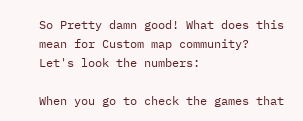So Pretty damn good! What does this mean for Custom map community? Let's look the numbers:

When you go to check the games that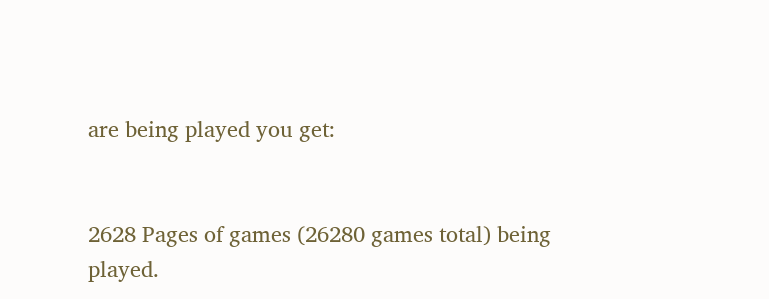are being played you get:


2628 Pages of games (26280 games total) being played.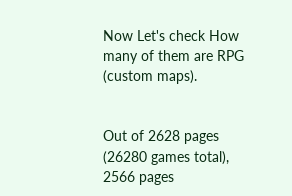Now Let's check How many of them are RPG (custom maps).


Out of 2628 pages (26280 games total), 2566 pages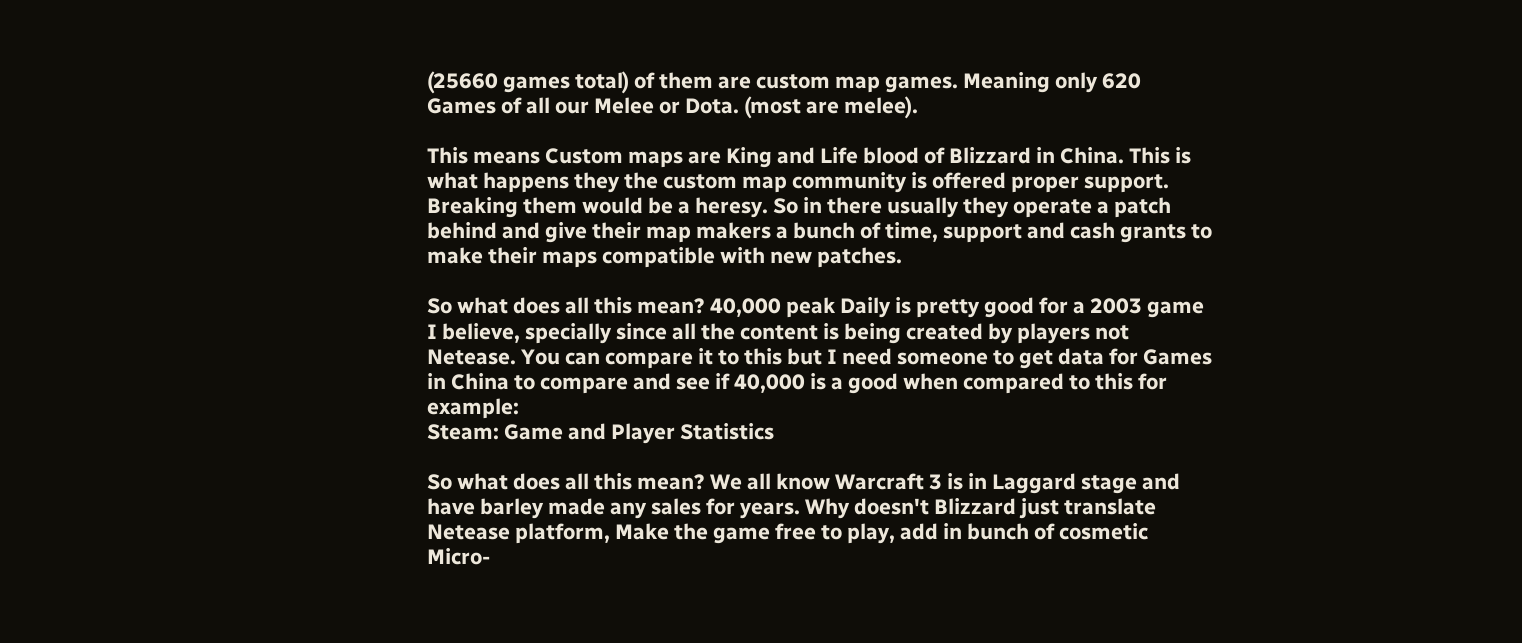(25660 games total) of them are custom map games. Meaning only 620 Games of all our Melee or Dota. (most are melee).

This means Custom maps are King and Life blood of Blizzard in China. This is what happens they the custom map community is offered proper support. Breaking them would be a heresy. So in there usually they operate a patch behind and give their map makers a bunch of time, support and cash grants to make their maps compatible with new patches.

So what does all this mean? 40,000 peak Daily is pretty good for a 2003 game I believe, specially since all the content is being created by players not Netease. You can compare it to this but I need someone to get data for Games in China to compare and see if 40,000 is a good when compared to this for example:
Steam: Game and Player Statistics

So what does all this mean? We all know Warcraft 3 is in Laggard stage and have barley made any sales for years. Why doesn't Blizzard just translate Netease platform, Make the game free to play, add in bunch of cosmetic Micro-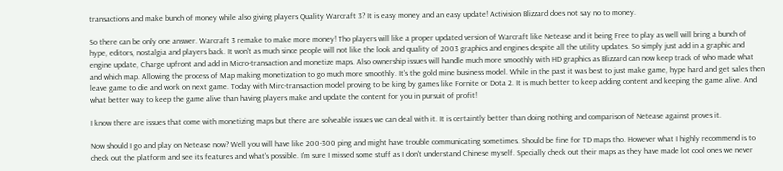transactions and make bunch of money while also giving players Quality Warcraft 3? It is easy money and an easy update! Activision Blizzard does not say no to money.

So there can be only one answer. Warcraft 3 remake to make more money! Tho players will like a proper updated version of Warcraft like Netease and it being Free to play as well will bring a bunch of hype, editors, nostalgia and players back. It won't as much since people will not like the look and quality of 2003 graphics and engines despite all the utility updates. So simply just add in a graphic and engine update, Charge upfront and add in Micro-transaction and monetize maps. Also ownership issues will handle much more smoothly with HD graphics as Blizzard can now keep track of who made what and which map. Allowing the process of Map making monetization to go much more smoothly. It's the gold mine business model. While in the past it was best to just make game, hype hard and get sales then leave game to die and work on next game. Today with Mirc-transaction model proving to be king by games like Fornite or Dota 2. It is much better to keep adding content and keeping the game alive. And what better way to keep the game alive than having players make and update the content for you in pursuit of profit!

I know there are issues that come with monetizing maps but there are solveable issues we can deal with it. It is certaintly better than doing nothing and comparison of Netease against proves it.

Now should I go and play on Netease now? Well you will have like 200-300 ping and might have trouble communicating sometimes. Should be fine for TD maps tho. However what I highly recommend is to check out the platform and see its features and what's possible. I'm sure I missed some stuff as I don't understand Chinese myself. Specially check out their maps as they have made lot cool ones we never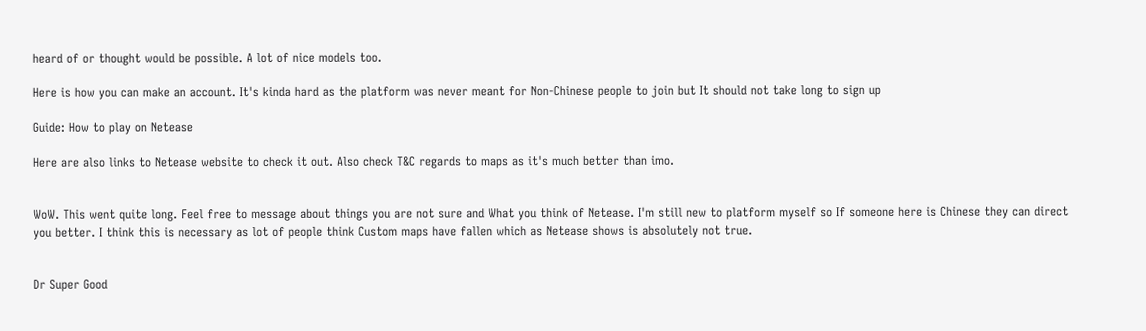heard of or thought would be possible. A lot of nice models too.

Here is how you can make an account. It's kinda hard as the platform was never meant for Non-Chinese people to join but It should not take long to sign up

Guide: How to play on Netease

Here are also links to Netease website to check it out. Also check T&C regards to maps as it's much better than imo.


WoW. This went quite long. Feel free to message about things you are not sure and What you think of Netease. I'm still new to platform myself so If someone here is Chinese they can direct you better. I think this is necessary as lot of people think Custom maps have fallen which as Netease shows is absolutely not true.


Dr Super Good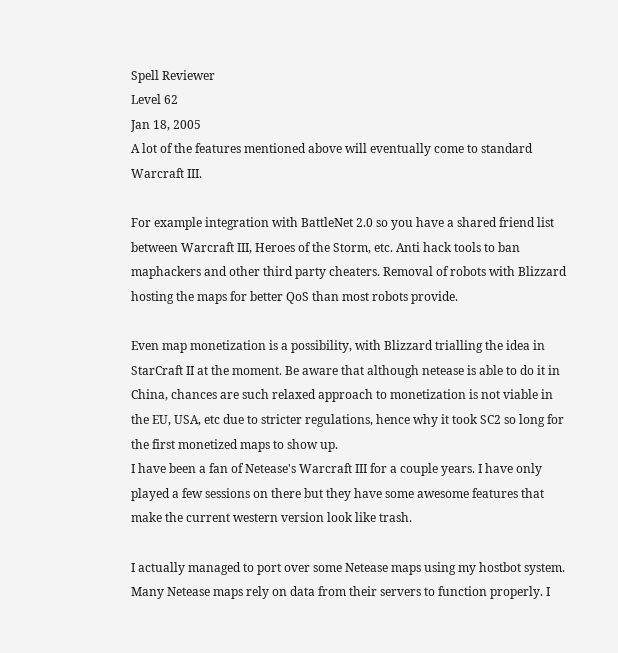Spell Reviewer
Level 62
Jan 18, 2005
A lot of the features mentioned above will eventually come to standard Warcraft III.

For example integration with BattleNet 2.0 so you have a shared friend list between Warcraft III, Heroes of the Storm, etc. Anti hack tools to ban maphackers and other third party cheaters. Removal of robots with Blizzard hosting the maps for better QoS than most robots provide.

Even map monetization is a possibility, with Blizzard trialling the idea in StarCraft II at the moment. Be aware that although netease is able to do it in China, chances are such relaxed approach to monetization is not viable in the EU, USA, etc due to stricter regulations, hence why it took SC2 so long for the first monetized maps to show up.
I have been a fan of Netease's Warcraft III for a couple years. I have only played a few sessions on there but they have some awesome features that make the current western version look like trash.

I actually managed to port over some Netease maps using my hostbot system. Many Netease maps rely on data from their servers to function properly. I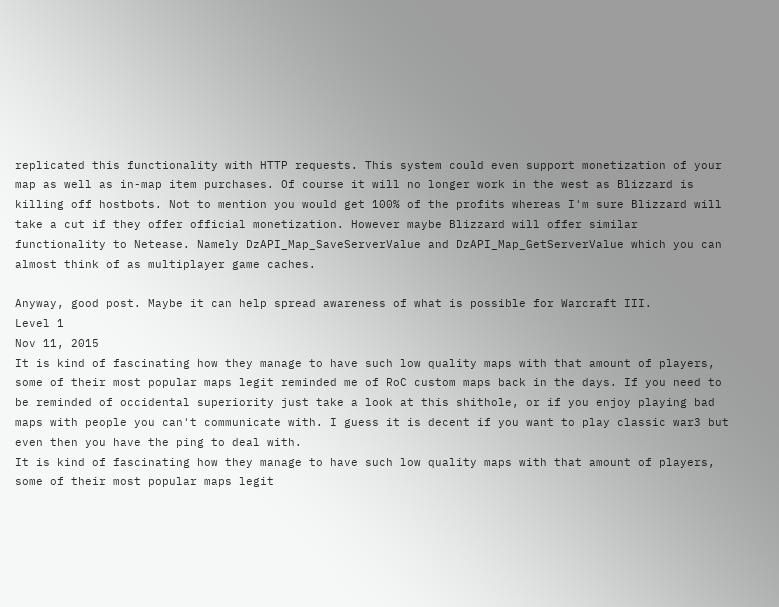replicated this functionality with HTTP requests. This system could even support monetization of your map as well as in-map item purchases. Of course it will no longer work in the west as Blizzard is killing off hostbots. Not to mention you would get 100% of the profits whereas I'm sure Blizzard will take a cut if they offer official monetization. However maybe Blizzard will offer similar functionality to Netease. Namely DzAPI_Map_SaveServerValue and DzAPI_Map_GetServerValue which you can almost think of as multiplayer game caches.

Anyway, good post. Maybe it can help spread awareness of what is possible for Warcraft III.
Level 1
Nov 11, 2015
It is kind of fascinating how they manage to have such low quality maps with that amount of players, some of their most popular maps legit reminded me of RoC custom maps back in the days. If you need to be reminded of occidental superiority just take a look at this shithole, or if you enjoy playing bad maps with people you can't communicate with. I guess it is decent if you want to play classic war3 but even then you have the ping to deal with.
It is kind of fascinating how they manage to have such low quality maps with that amount of players, some of their most popular maps legit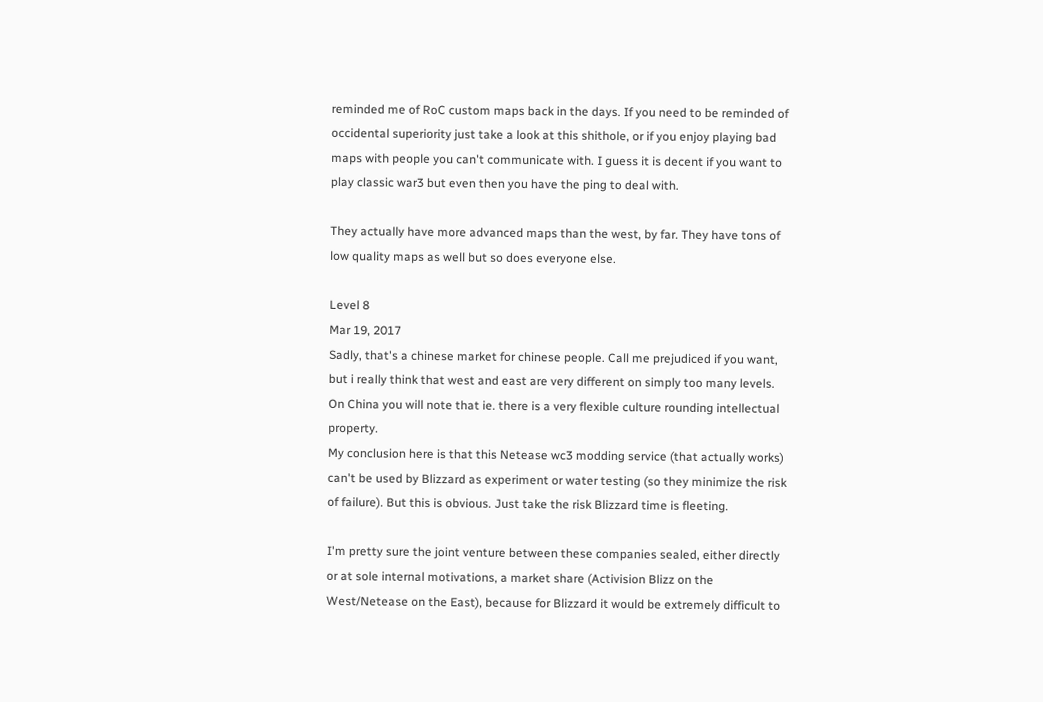reminded me of RoC custom maps back in the days. If you need to be reminded of occidental superiority just take a look at this shithole, or if you enjoy playing bad maps with people you can't communicate with. I guess it is decent if you want to play classic war3 but even then you have the ping to deal with.

They actually have more advanced maps than the west, by far. They have tons of low quality maps as well but so does everyone else.

Level 8
Mar 19, 2017
Sadly, that's a chinese market for chinese people. Call me prejudiced if you want, but i really think that west and east are very different on simply too many levels. On China you will note that ie. there is a very flexible culture rounding intellectual property.
My conclusion here is that this Netease wc3 modding service (that actually works) can't be used by Blizzard as experiment or water testing (so they minimize the risk of failure). But this is obvious. Just take the risk Blizzard time is fleeting.

I'm pretty sure the joint venture between these companies sealed, either directly or at sole internal motivations, a market share (Activision Blizz on the West/Netease on the East), because for Blizzard it would be extremely difficult to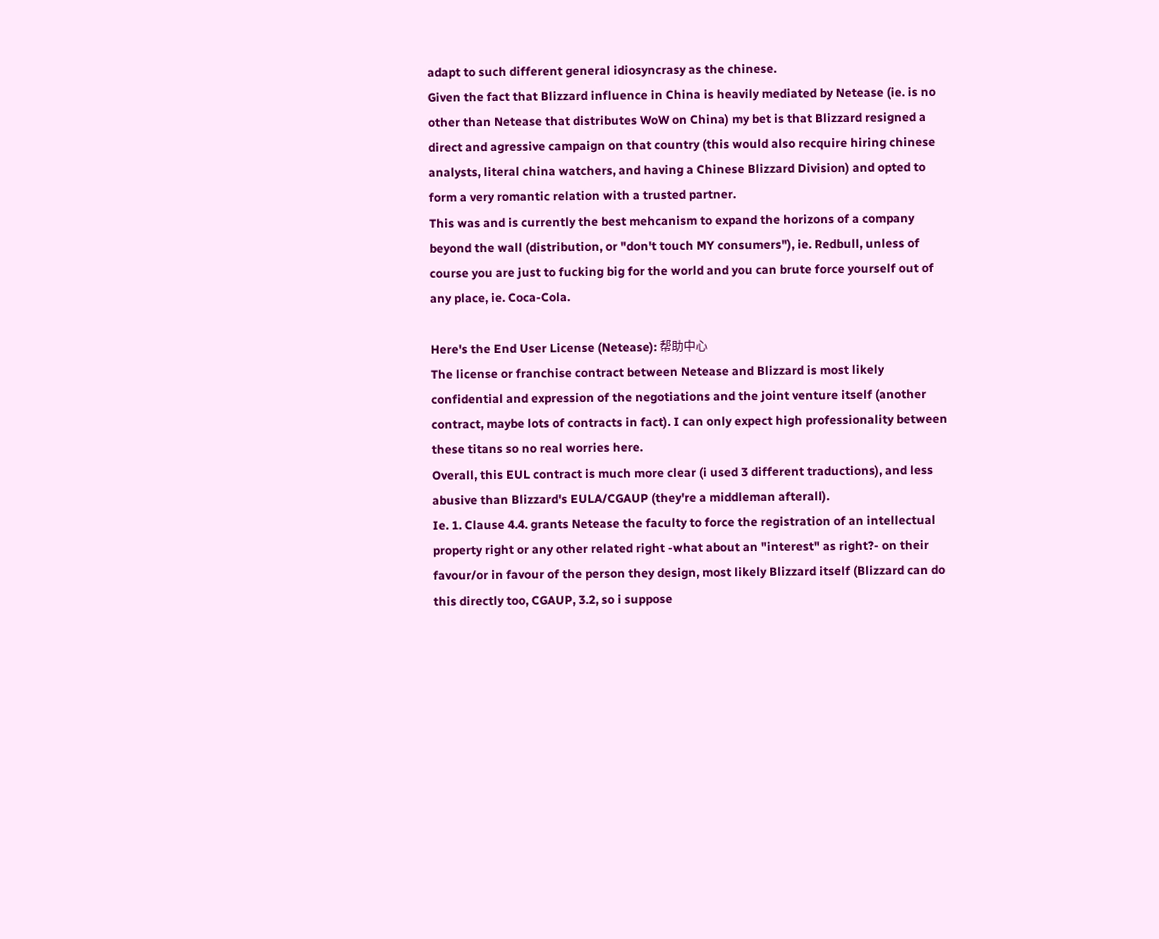adapt to such different general idiosyncrasy as the chinese.
Given the fact that Blizzard influence in China is heavily mediated by Netease (ie. is no other than Netease that distributes WoW on China) my bet is that Blizzard resigned a direct and agressive campaign on that country (this would also recquire hiring chinese analysts, literal china watchers, and having a Chinese Blizzard Division) and opted to form a very romantic relation with a trusted partner.
This was and is currently the best mehcanism to expand the horizons of a company beyond the wall (distribution, or "don't touch MY consumers"), ie. Redbull, unless of course you are just to fucking big for the world and you can brute force yourself out of any place, ie. Coca-Cola.

Here's the End User License (Netease): 帮助中心
The license or franchise contract between Netease and Blizzard is most likely confidential and expression of the negotiations and the joint venture itself (another contract, maybe lots of contracts in fact). I can only expect high professionality between these titans so no real worries here.
Overall, this EUL contract is much more clear (i used 3 different traductions), and less abusive than Blizzard's EULA/CGAUP (they're a middleman afterall).
Ie. 1. Clause 4.4. grants Netease the faculty to force the registration of an intellectual property right or any other related right -what about an "interest" as right?- on their favour/or in favour of the person they design, most likely Blizzard itself (Blizzard can do this directly too, CGAUP, 3.2, so i suppose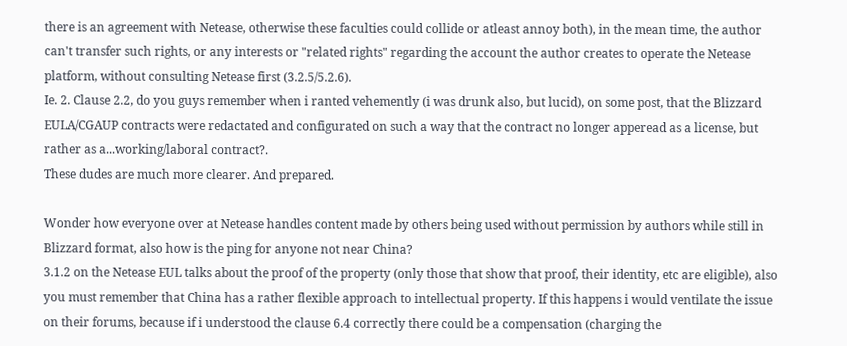there is an agreement with Netease, otherwise these faculties could collide or atleast annoy both), in the mean time, the author can't transfer such rights, or any interests or "related rights" regarding the account the author creates to operate the Netease platform, without consulting Netease first (3.2.5/5.2.6).
Ie. 2. Clause 2.2, do you guys remember when i ranted vehemently (i was drunk also, but lucid), on some post, that the Blizzard EULA/CGAUP contracts were redactated and configurated on such a way that the contract no longer apperead as a license, but rather as a...working/laboral contract?.
These dudes are much more clearer. And prepared.

Wonder how everyone over at Netease handles content made by others being used without permission by authors while still in Blizzard format, also how is the ping for anyone not near China?
3.1.2 on the Netease EUL talks about the proof of the property (only those that show that proof, their identity, etc are eligible), also you must remember that China has a rather flexible approach to intellectual property. If this happens i would ventilate the issue on their forums, because if i understood the clause 6.4 correctly there could be a compensation (charging the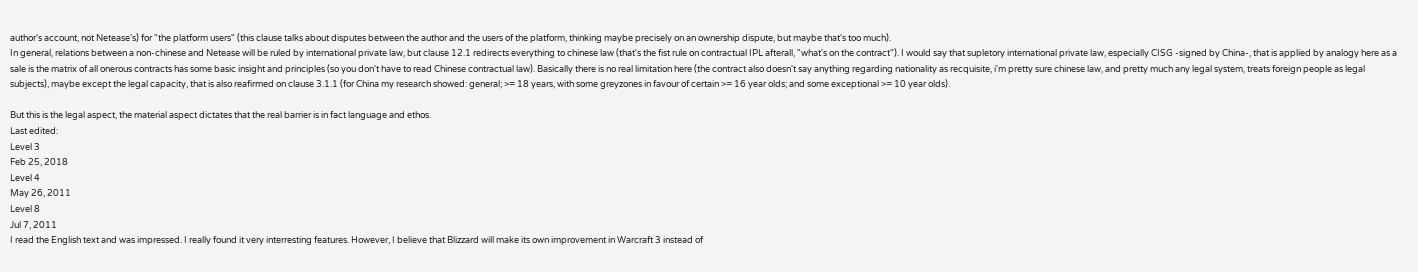author's account, not Netease's) for "the platform users" (this clause talks about disputes between the author and the users of the platform, thinking maybe precisely on an ownership dispute, but maybe that's too much).
In general, relations between a non-chinese and Netease will be ruled by international private law, but clause 12.1 redirects everything to chinese law (that's the fist rule on contractual IPL afterall, "what's on the contract"). I would say that supletory international private law, especially CISG -signed by China-, that is applied by analogy here as a sale is the matrix of all onerous contracts has some basic insight and principles (so you don't have to read Chinese contractual law). Basically there is no real limitation here (the contract also doesn't say anything regarding nationality as recquisite, i'm pretty sure chinese law, and pretty much any legal system, treats foreign people as legal subjects), maybe except the legal capacity, that is also reafirmed on clause 3.1.1 (for China my research showed: general; >= 18 years, with some greyzones in favour of certain >= 16 year olds; and some exceptional >= 10 year olds).

But this is the legal aspect, the material aspect dictates that the real barrier is in fact language and ethos.
Last edited:
Level 3
Feb 25, 2018
Level 4
May 26, 2011
Level 8
Jul 7, 2011
I read the English text and was impressed. I really found it very interresting features. However, I believe that Blizzard will make its own improvement in Warcraft 3 instead of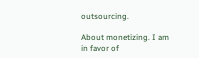outsourcing.

About monetizing. I am in favor of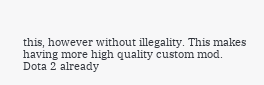this, however without illegality. This makes having more high quality custom mod.
Dota 2 already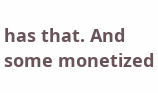has that. And some monetized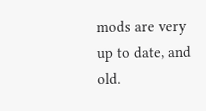mods are very up to date, and old.